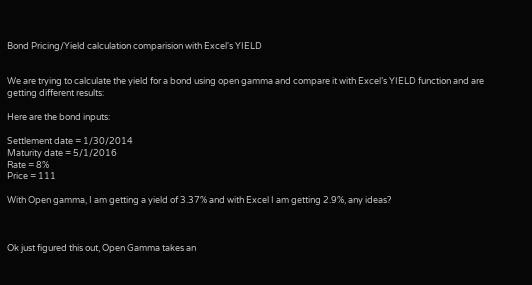Bond Pricing/Yield calculation comparision with Excel's YIELD


We are trying to calculate the yield for a bond using open gamma and compare it with Excel’s YIELD function and are getting different results:

Here are the bond inputs:

Settlement date = 1/30/2014
Maturity date = 5/1/2016
Rate = 8%
Price = 111

With Open gamma, I am getting a yield of 3.37% and with Excel I am getting 2.9%, any ideas?



Ok just figured this out, Open Gamma takes an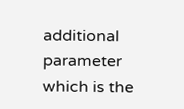additional parameter which is the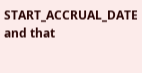START_ACCRUAL_DATE and that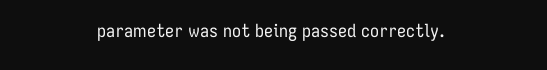parameter was not being passed correctly.